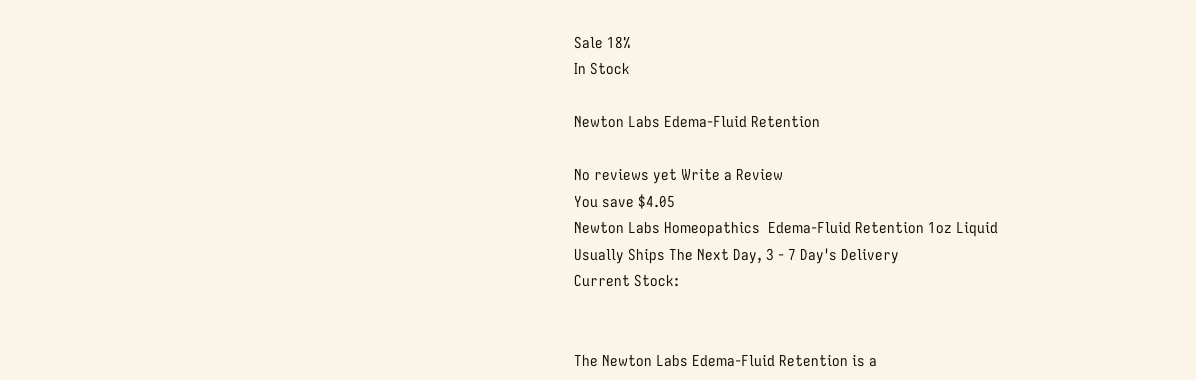Sale 18%
In Stock

Newton Labs Edema-Fluid Retention

No reviews yet Write a Review
You save $4.05
Newton Labs Homeopathics  Edema-Fluid Retention 1oz Liquid
Usually Ships The Next Day, 3 - 7 Day's Delivery
Current Stock:


The Newton Labs Edema-Fluid Retention is a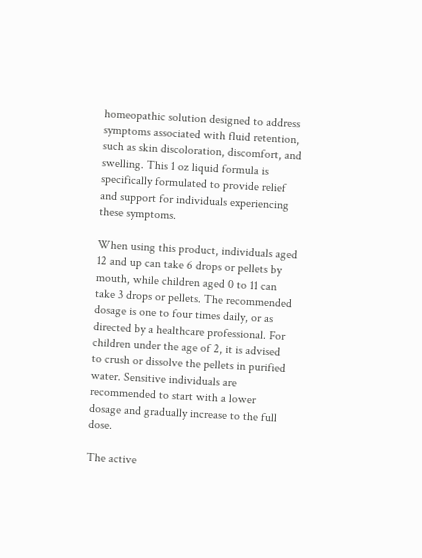homeopathic solution designed to address symptoms associated with fluid retention, such as skin discoloration, discomfort, and swelling. This 1 oz liquid formula is specifically formulated to provide relief and support for individuals experiencing these symptoms.

When using this product, individuals aged 12 and up can take 6 drops or pellets by mouth, while children aged 0 to 11 can take 3 drops or pellets. The recommended dosage is one to four times daily, or as directed by a healthcare professional. For children under the age of 2, it is advised to crush or dissolve the pellets in purified water. Sensitive individuals are recommended to start with a lower dosage and gradually increase to the full dose.

The active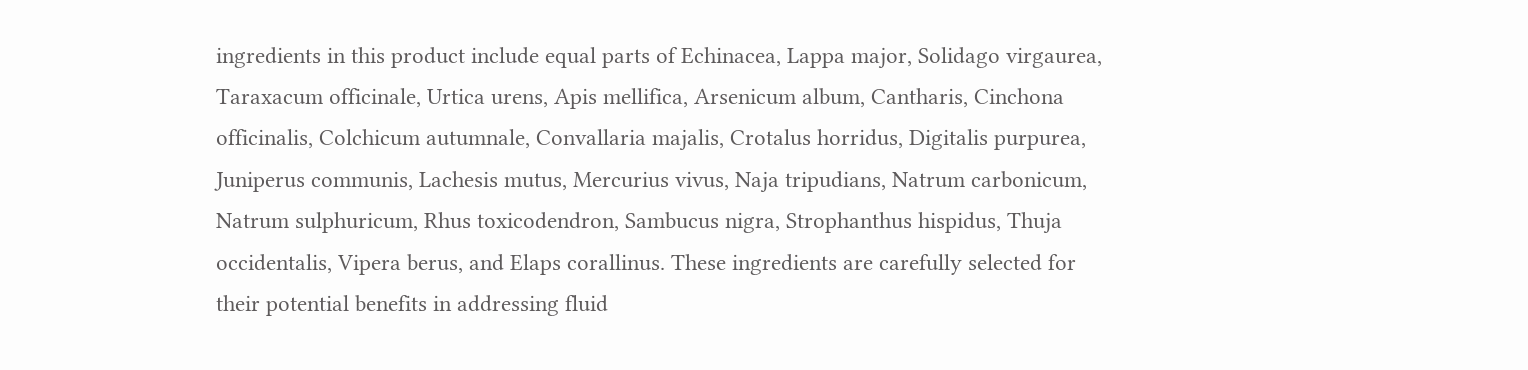ingredients in this product include equal parts of Echinacea, Lappa major, Solidago virgaurea, Taraxacum officinale, Urtica urens, Apis mellifica, Arsenicum album, Cantharis, Cinchona officinalis, Colchicum autumnale, Convallaria majalis, Crotalus horridus, Digitalis purpurea, Juniperus communis, Lachesis mutus, Mercurius vivus, Naja tripudians, Natrum carbonicum, Natrum sulphuricum, Rhus toxicodendron, Sambucus nigra, Strophanthus hispidus, Thuja occidentalis, Vipera berus, and Elaps corallinus. These ingredients are carefully selected for their potential benefits in addressing fluid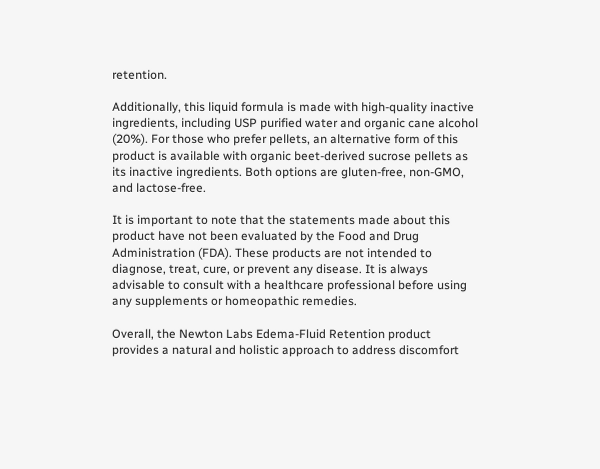retention.

Additionally, this liquid formula is made with high-quality inactive ingredients, including USP purified water and organic cane alcohol (20%). For those who prefer pellets, an alternative form of this product is available with organic beet-derived sucrose pellets as its inactive ingredients. Both options are gluten-free, non-GMO, and lactose-free.

It is important to note that the statements made about this product have not been evaluated by the Food and Drug Administration (FDA). These products are not intended to diagnose, treat, cure, or prevent any disease. It is always advisable to consult with a healthcare professional before using any supplements or homeopathic remedies.

Overall, the Newton Labs Edema-Fluid Retention product provides a natural and holistic approach to address discomfort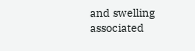and swelling associated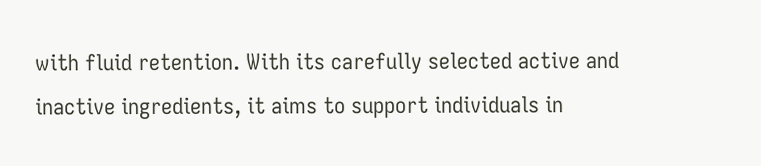with fluid retention. With its carefully selected active and inactive ingredients, it aims to support individuals in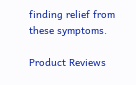finding relief from these symptoms.

Product Reviews